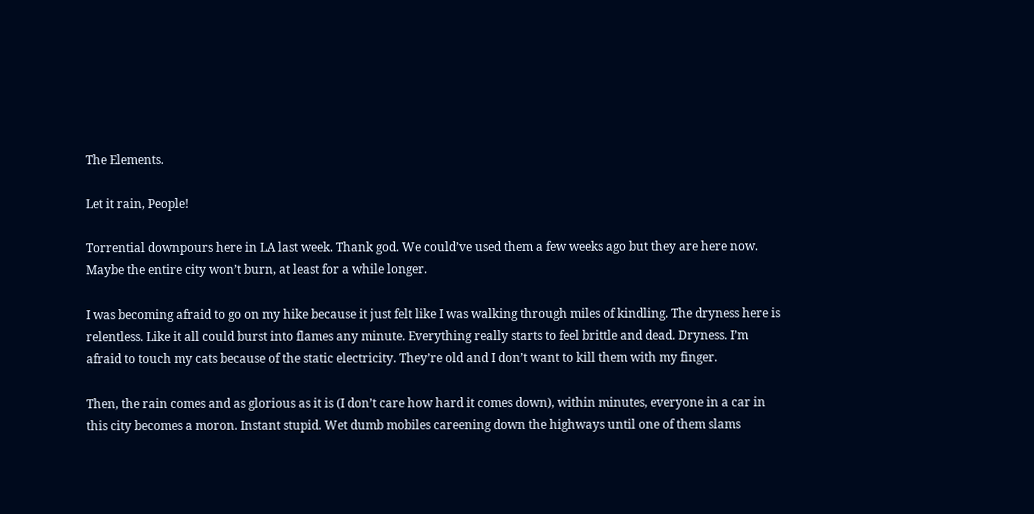The Elements.

Let it rain, People!

Torrential downpours here in LA last week. Thank god. We could’ve used them a few weeks ago but they are here now. Maybe the entire city won’t burn, at least for a while longer.

I was becoming afraid to go on my hike because it just felt like I was walking through miles of kindling. The dryness here is relentless. Like it all could burst into flames any minute. Everything really starts to feel brittle and dead. Dryness. I’m afraid to touch my cats because of the static electricity. They’re old and I don’t want to kill them with my finger.

Then, the rain comes and as glorious as it is (I don’t care how hard it comes down), within minutes, everyone in a car in this city becomes a moron. Instant stupid. Wet dumb mobiles careening down the highways until one of them slams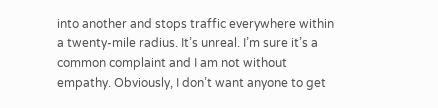into another and stops traffic everywhere within a twenty-mile radius. It’s unreal. I’m sure it’s a common complaint and I am not without empathy. Obviously, I don’t want anyone to get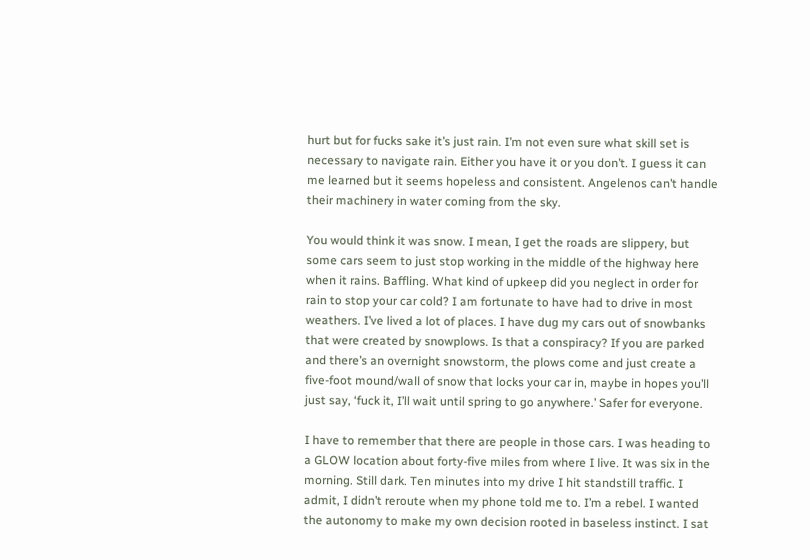hurt but for fucks sake it’s just rain. I’m not even sure what skill set is necessary to navigate rain. Either you have it or you don’t. I guess it can me learned but it seems hopeless and consistent. Angelenos can’t handle their machinery in water coming from the sky.

You would think it was snow. I mean, I get the roads are slippery, but some cars seem to just stop working in the middle of the highway here when it rains. Baffling. What kind of upkeep did you neglect in order for rain to stop your car cold? I am fortunate to have had to drive in most weathers. I’ve lived a lot of places. I have dug my cars out of snowbanks that were created by snowplows. Is that a conspiracy? If you are parked and there’s an overnight snowstorm, the plows come and just create a five-foot mound/wall of snow that locks your car in, maybe in hopes you’ll just say, ‘fuck it, I’ll wait until spring to go anywhere.’ Safer for everyone.

I have to remember that there are people in those cars. I was heading to a GLOW location about forty-five miles from where I live. It was six in the morning. Still dark. Ten minutes into my drive I hit standstill traffic. I admit, I didn’t reroute when my phone told me to. I’m a rebel. I wanted the autonomy to make my own decision rooted in baseless instinct. I sat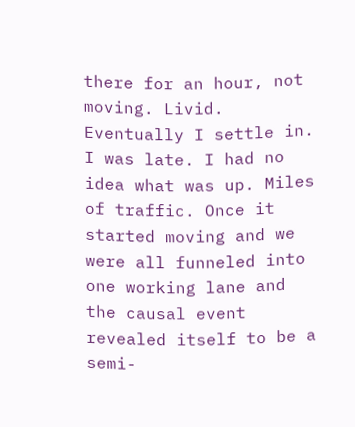there for an hour, not moving. Livid. Eventually I settle in. I was late. I had no idea what was up. Miles of traffic. Once it started moving and we were all funneled into one working lane and the causal event revealed itself to be a semi-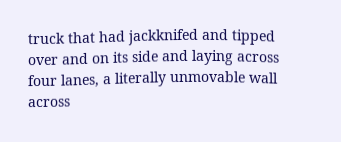truck that had jackknifed and tipped over and on its side and laying across four lanes, a literally unmovable wall across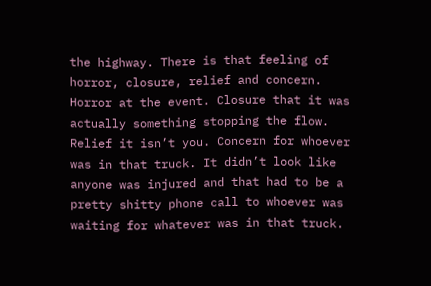the highway. There is that feeling of horror, closure, relief and concern. Horror at the event. Closure that it was actually something stopping the flow. Relief it isn’t you. Concern for whoever was in that truck. It didn’t look like anyone was injured and that had to be a pretty shitty phone call to whoever was waiting for whatever was in that truck.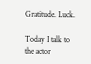Gratitude. Luck.

Today I talk to the actor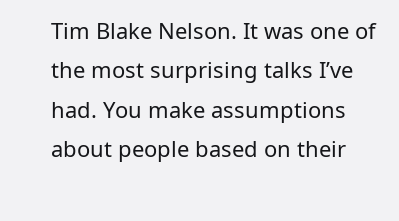Tim Blake Nelson. It was one of the most surprising talks I’ve had. You make assumptions about people based on their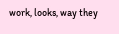work, looks, way they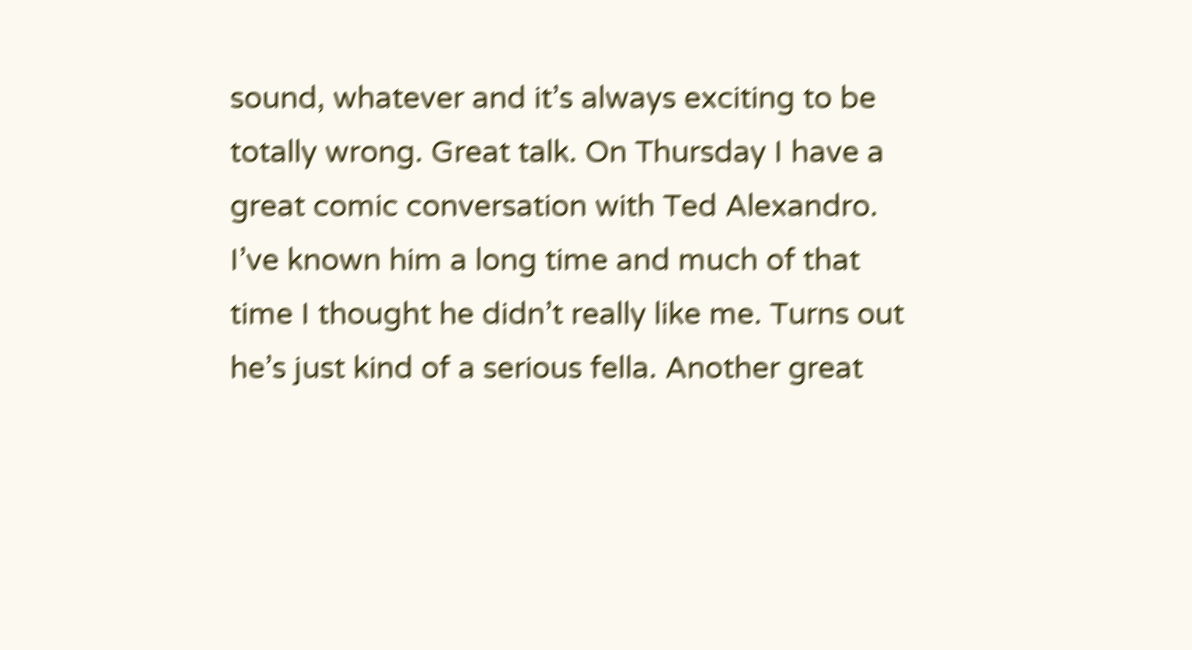sound, whatever and it’s always exciting to be totally wrong. Great talk. On Thursday I have a great comic conversation with Ted Alexandro. I’ve known him a long time and much of that time I thought he didn’t really like me. Turns out he’s just kind of a serious fella. Another great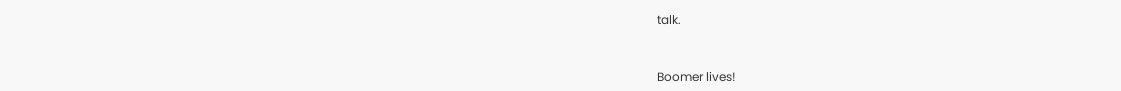talk.


Boomer lives!